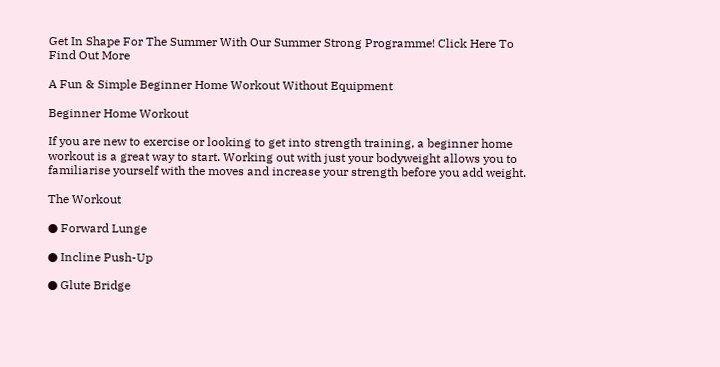Get In Shape For The Summer With Our Summer Strong Programme! Click Here To Find Out More

A Fun & Simple Beginner Home Workout Without Equipment

Beginner Home Workout

If you are new to exercise or looking to get into strength training, a beginner home workout is a great way to start. Working out with just your bodyweight allows you to familiarise yourself with the moves and increase your strength before you add weight.

The Workout

● Forward Lunge

● Incline Push-Up

● Glute Bridge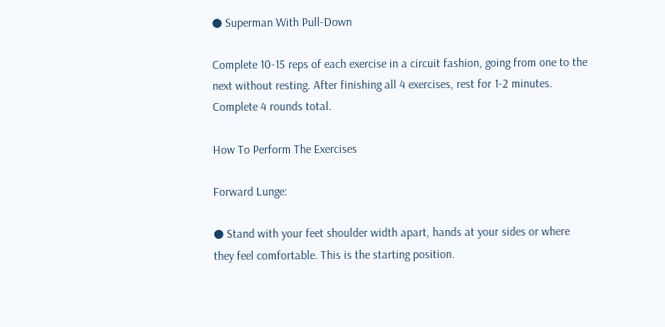● Superman With Pull-Down

Complete 10-15 reps of each exercise in a circuit fashion, going from one to the next without resting. After finishing all 4 exercises, rest for 1-2 minutes. Complete 4 rounds total.

How To Perform The Exercises

Forward Lunge:

● Stand with your feet shoulder width apart, hands at your sides or where they feel comfortable. This is the starting position.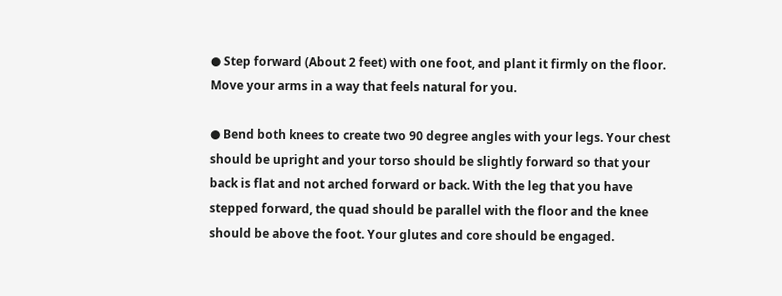● Step forward (About 2 feet) with one foot, and plant it firmly on the floor. Move your arms in a way that feels natural for you.

● Bend both knees to create two 90 degree angles with your legs. Your chest should be upright and your torso should be slightly forward so that your back is flat and not arched forward or back. With the leg that you have stepped forward, the quad should be parallel with the floor and the knee should be above the foot. Your glutes and core should be engaged.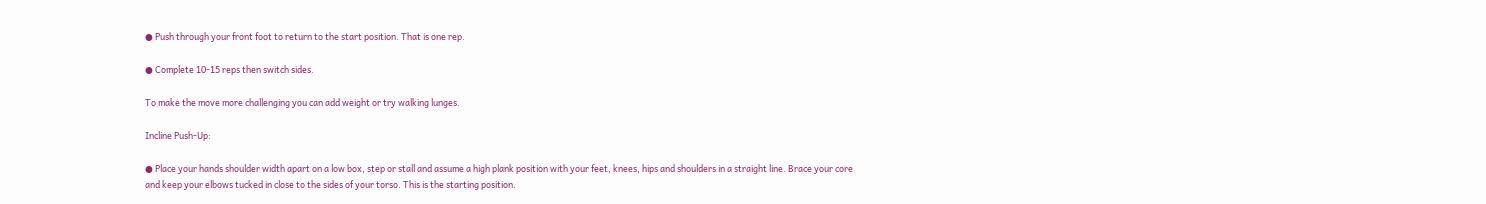● Push through your front foot to return to the start position. That is one rep.

● Complete 10-15 reps then switch sides.

To make the move more challenging you can add weight or try walking lunges.

Incline Push-Up:

● Place your hands shoulder width apart on a low box, step or stall and assume a high plank position with your feet, knees, hips and shoulders in a straight line. Brace your core and keep your elbows tucked in close to the sides of your torso. This is the starting position.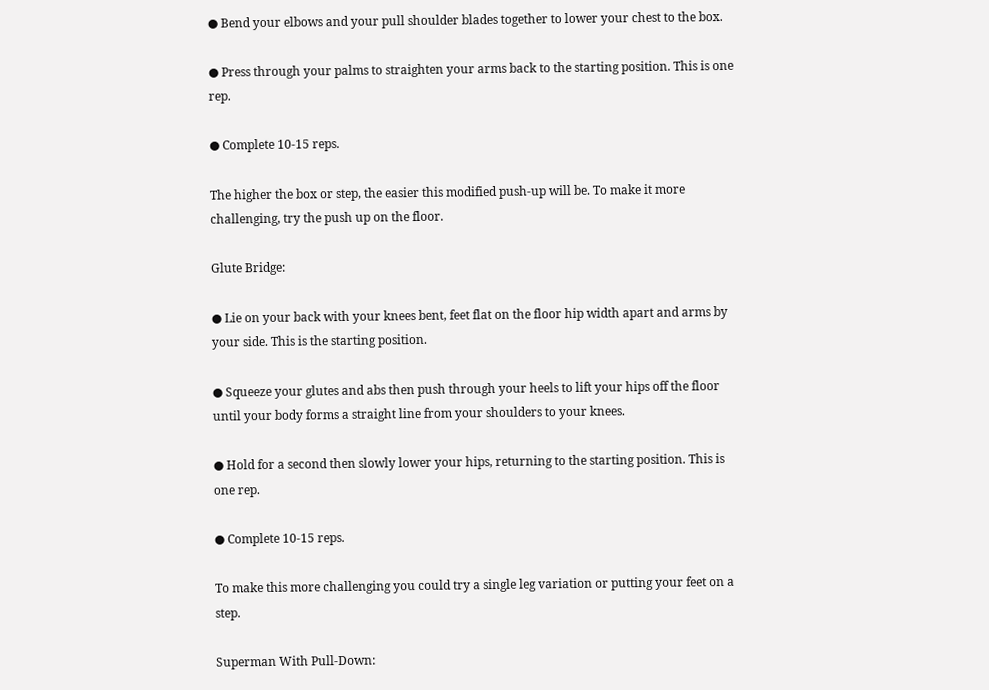● Bend your elbows and your pull shoulder blades together to lower your chest to the box.

● Press through your palms to straighten your arms back to the starting position. This is one rep.

● Complete 10-15 reps.

The higher the box or step, the easier this modified push-up will be. To make it more challenging, try the push up on the floor.

Glute Bridge:

● Lie on your back with your knees bent, feet flat on the floor hip width apart and arms by your side. This is the starting position.

● Squeeze your glutes and abs then push through your heels to lift your hips off the floor until your body forms a straight line from your shoulders to your knees.

● Hold for a second then slowly lower your hips, returning to the starting position. This is one rep.

● Complete 10-15 reps.

To make this more challenging you could try a single leg variation or putting your feet on a step.

Superman With Pull-Down: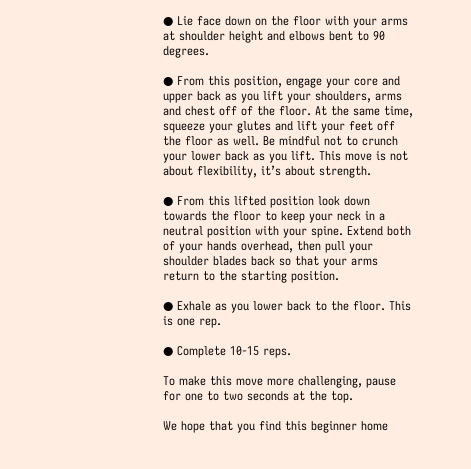● Lie face down on the floor with your arms at shoulder height and elbows bent to 90 degrees.

● From this position, engage your core and upper back as you lift your shoulders, arms and chest off of the floor. At the same time, squeeze your glutes and lift your feet off the floor as well. Be mindful not to crunch your lower back as you lift. This move is not about flexibility, it’s about strength.

● From this lifted position look down towards the floor to keep your neck in a neutral position with your spine. Extend both of your hands overhead, then pull your shoulder blades back so that your arms return to the starting position.

● Exhale as you lower back to the floor. This is one rep.

● Complete 10-15 reps.

To make this move more challenging, pause for one to two seconds at the top.

We hope that you find this beginner home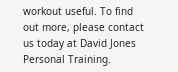workout useful. To find out more, please contact us today at David Jones Personal Training.